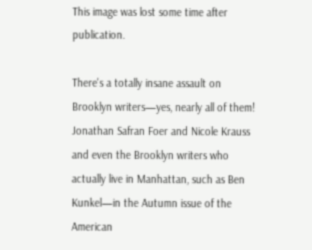This image was lost some time after publication.

There's a totally insane assault on Brooklyn writers—yes, nearly all of them! Jonathan Safran Foer and Nicole Krauss and even the Brooklyn writers who actually live in Manhattan, such as Ben Kunkel—in the Autumn issue of the American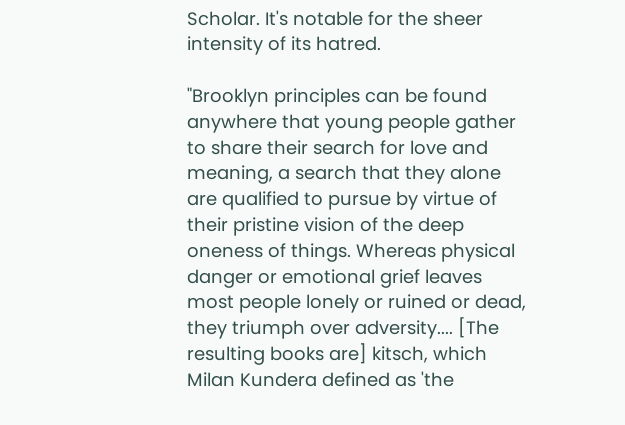Scholar. It's notable for the sheer intensity of its hatred.

"Brooklyn principles can be found anywhere that young people gather to share their search for love and meaning, a search that they alone are qualified to pursue by virtue of their pristine vision of the deep oneness of things. Whereas physical danger or emotional grief leaves most people lonely or ruined or dead, they triumph over adversity.... [The resulting books are] kitsch, which Milan Kundera defined as 'the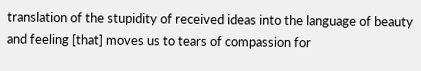translation of the stupidity of received ideas into the language of beauty and feeling [that] moves us to tears of compassion for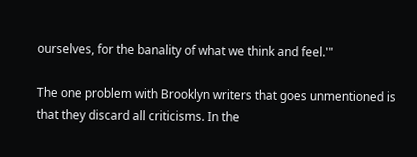ourselves, for the banality of what we think and feel.'"

The one problem with Brooklyn writers that goes unmentioned is that they discard all criticisms. In the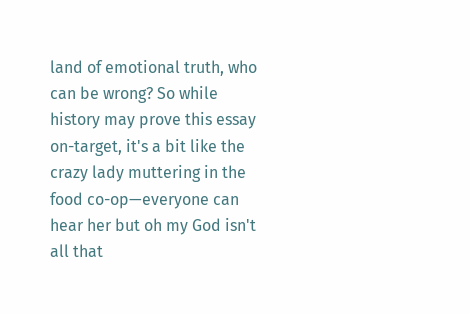land of emotional truth, who can be wrong? So while history may prove this essay on-target, it's a bit like the crazy lady muttering in the food co-op—everyone can hear her but oh my God isn't all that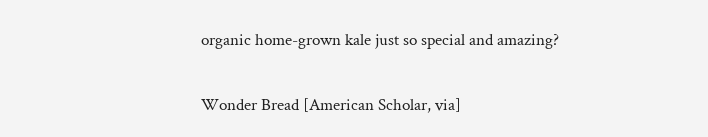organic home-grown kale just so special and amazing?

Wonder Bread [American Scholar, via]